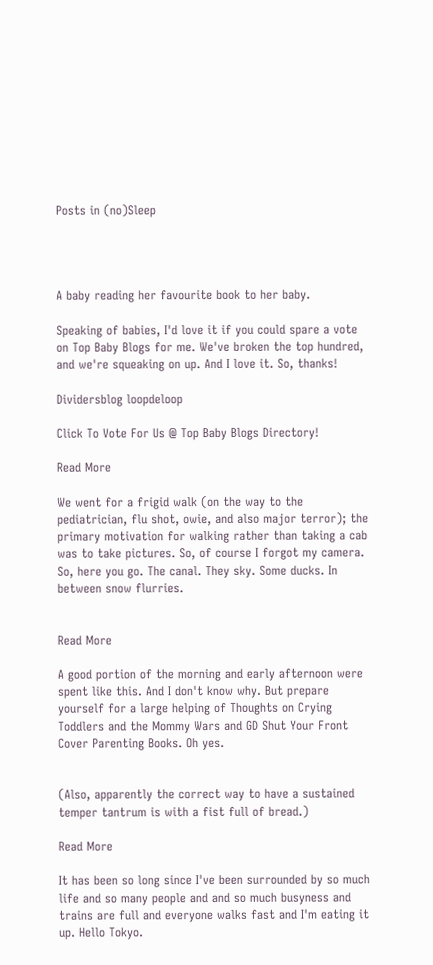Posts in (no)Sleep




A baby reading her favourite book to her baby.

Speaking of babies, I'd love it if you could spare a vote on Top Baby Blogs for me. We've broken the top hundred, and we're squeaking on up. And I love it. So, thanks!

Dividersblog loopdeloop

Click To Vote For Us @ Top Baby Blogs Directory!

Read More

We went for a frigid walk (on the way to the pediatrician, flu shot, owie, and also major terror); the primary motivation for walking rather than taking a cab was to take pictures. So, of course I forgot my camera. So, here you go. The canal. They sky. Some ducks. In between snow flurries.


Read More

A good portion of the morning and early afternoon were spent like this. And I don't know why. But prepare yourself for a large helping of Thoughts on Crying Toddlers and the Mommy Wars and GD Shut Your Front Cover Parenting Books. Oh yes.


(Also, apparently the correct way to have a sustained temper tantrum is with a fist full of bread.)

Read More

It has been so long since I've been surrounded by so much life and so many people and and so much busyness and trains are full and everyone walks fast and I'm eating it up. Hello Tokyo.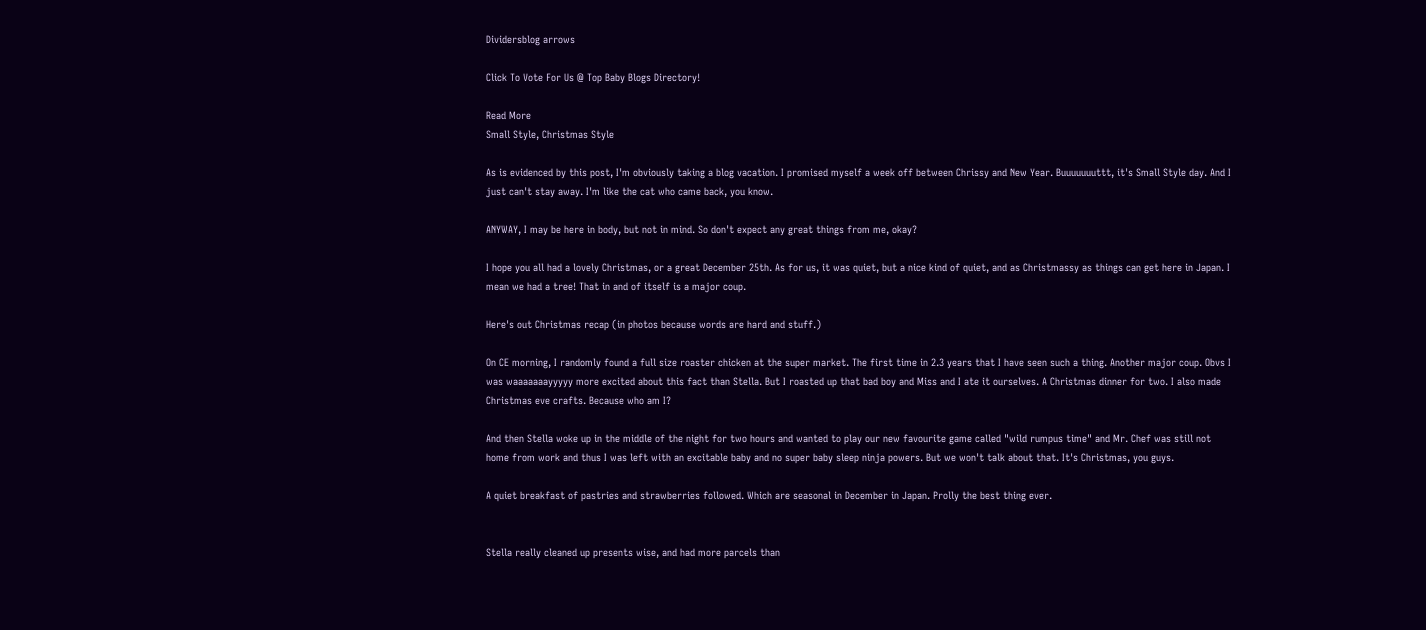Dividersblog arrows

Click To Vote For Us @ Top Baby Blogs Directory!

Read More
Small Style, Christmas Style

As is evidenced by this post, I'm obviously taking a blog vacation. I promised myself a week off between Chrissy and New Year. Buuuuuuuttt, it's Small Style day. And I just can't stay away. I'm like the cat who came back, you know.

ANYWAY, I may be here in body, but not in mind. So don't expect any great things from me, okay?

I hope you all had a lovely Christmas, or a great December 25th. As for us, it was quiet, but a nice kind of quiet, and as Christmassy as things can get here in Japan. I mean we had a tree! That in and of itself is a major coup.

Here's out Christmas recap (in photos because words are hard and stuff.)

On CE morning, I randomly found a full size roaster chicken at the super market. The first time in 2.3 years that I have seen such a thing. Another major coup. Obvs I was waaaaaaayyyyy more excited about this fact than Stella. But I roasted up that bad boy and Miss and I ate it ourselves. A Christmas dinner for two. I also made Christmas eve crafts. Because who am I?

And then Stella woke up in the middle of the night for two hours and wanted to play our new favourite game called "wild rumpus time" and Mr. Chef was still not home from work and thus I was left with an excitable baby and no super baby sleep ninja powers. But we won't talk about that. It's Christmas, you guys.

A quiet breakfast of pastries and strawberries followed. Which are seasonal in December in Japan. Prolly the best thing ever.


Stella really cleaned up presents wise, and had more parcels than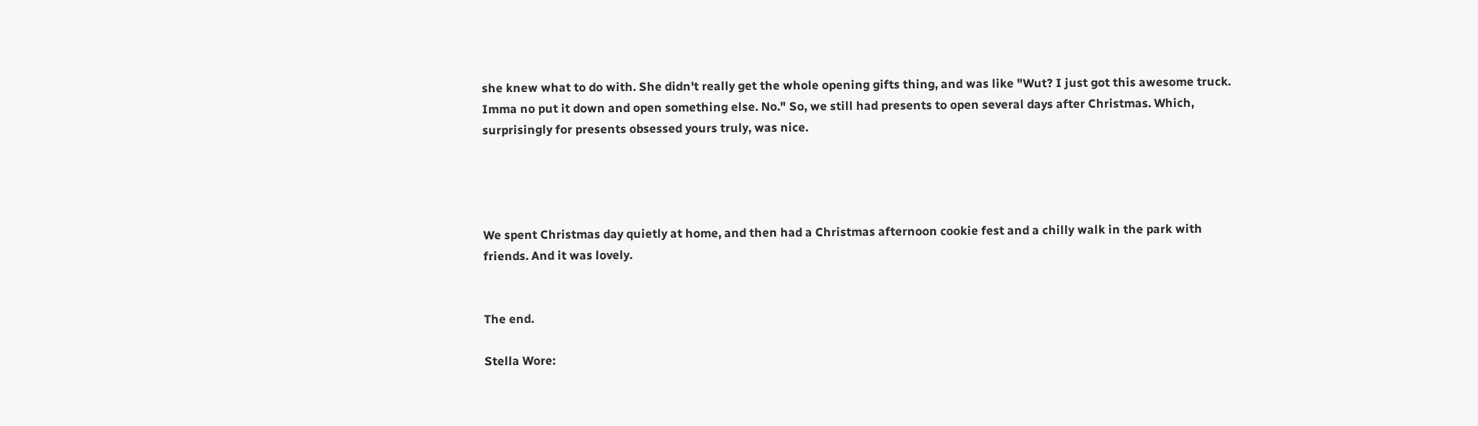she knew what to do with. She didn't really get the whole opening gifts thing, and was like "Wut? I just got this awesome truck. Imma no put it down and open something else. No." So, we still had presents to open several days after Christmas. Which, surprisingly for presents obsessed yours truly, was nice.




We spent Christmas day quietly at home, and then had a Christmas afternoon cookie fest and a chilly walk in the park with friends. And it was lovely.


The end.

Stella Wore: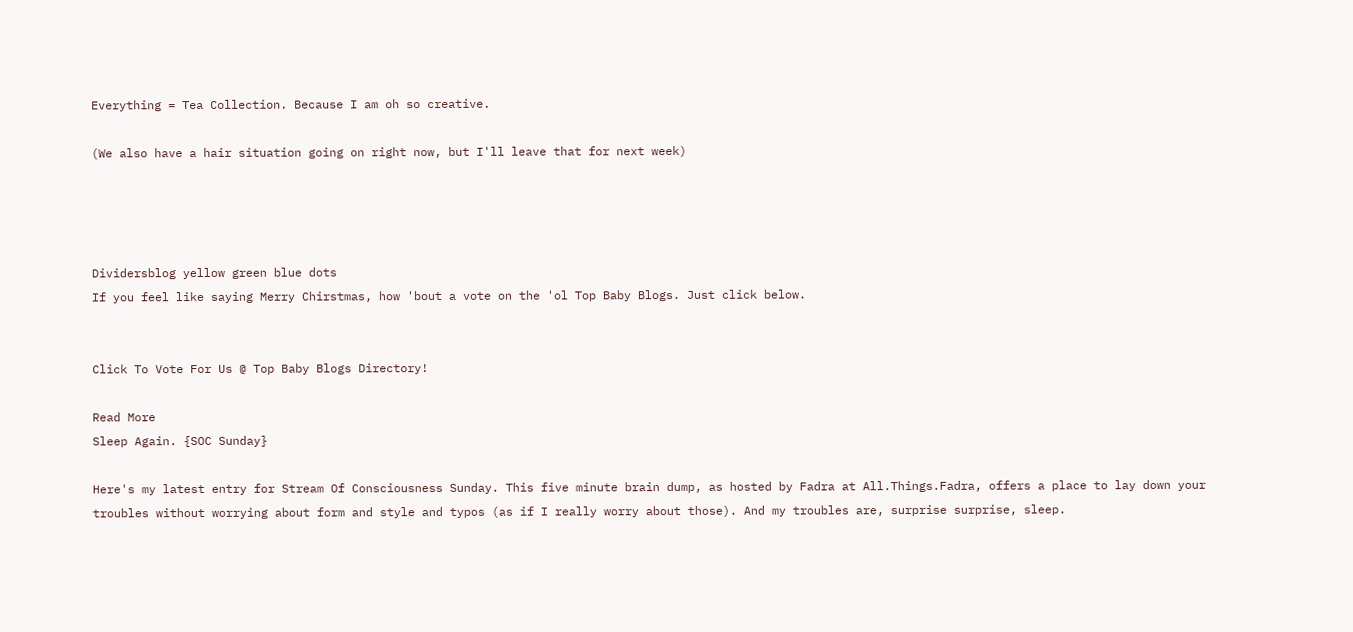Everything = Tea Collection. Because I am oh so creative.

(We also have a hair situation going on right now, but I'll leave that for next week)




Dividersblog yellow green blue dots
If you feel like saying Merry Chirstmas, how 'bout a vote on the 'ol Top Baby Blogs. Just click below.


Click To Vote For Us @ Top Baby Blogs Directory!

Read More
Sleep Again. {SOC Sunday}

Here's my latest entry for Stream Of Consciousness Sunday. This five minute brain dump, as hosted by Fadra at All.Things.Fadra, offers a place to lay down your troubles without worrying about form and style and typos (as if I really worry about those). And my troubles are, surprise surprise, sleep.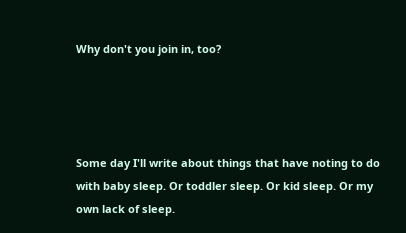Why don't you join in, too?




Some day I'll write about things that have noting to do with baby sleep. Or toddler sleep. Or kid sleep. Or my own lack of sleep.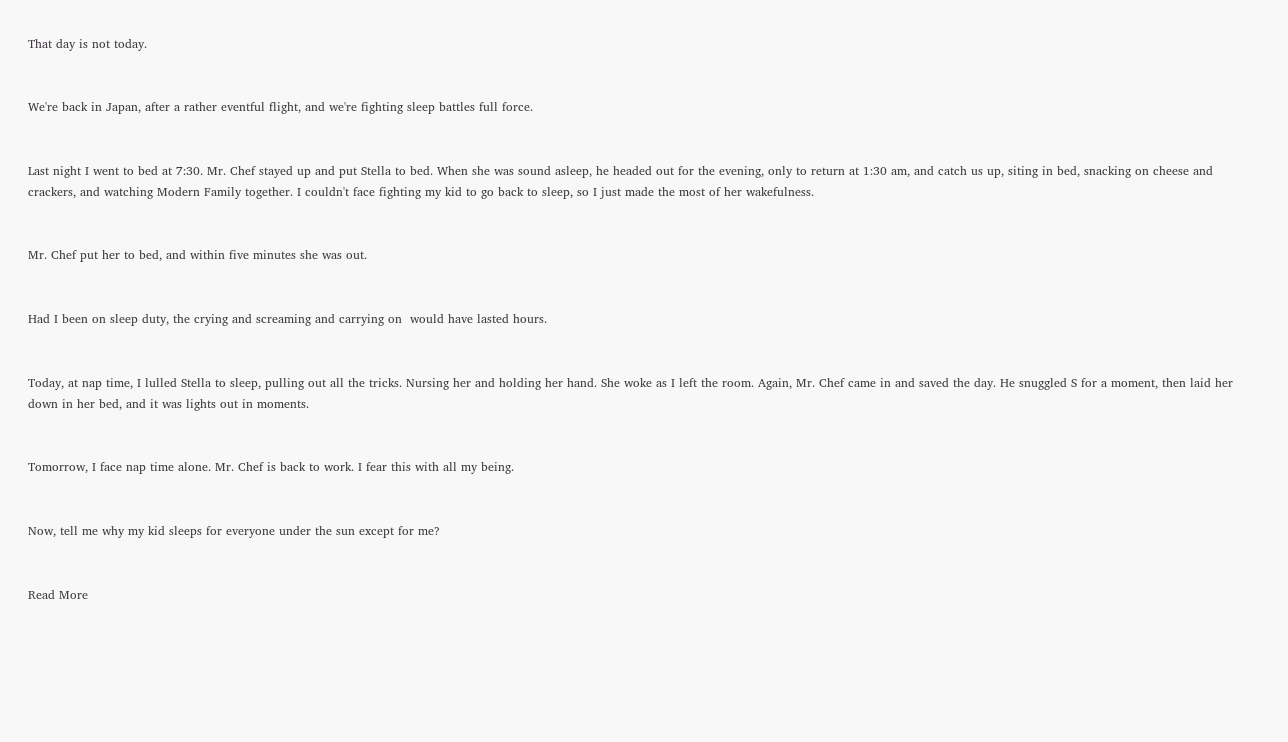That day is not today.


We're back in Japan, after a rather eventful flight, and we're fighting sleep battles full force.


Last night I went to bed at 7:30. Mr. Chef stayed up and put Stella to bed. When she was sound asleep, he headed out for the evening, only to return at 1:30 am, and catch us up, siting in bed, snacking on cheese and crackers, and watching Modern Family together. I couldn't face fighting my kid to go back to sleep, so I just made the most of her wakefulness.


Mr. Chef put her to bed, and within five minutes she was out.


Had I been on sleep duty, the crying and screaming and carrying on  would have lasted hours.


Today, at nap time, I lulled Stella to sleep, pulling out all the tricks. Nursing her and holding her hand. She woke as I left the room. Again, Mr. Chef came in and saved the day. He snuggled S for a moment, then laid her down in her bed, and it was lights out in moments.


Tomorrow, I face nap time alone. Mr. Chef is back to work. I fear this with all my being.


Now, tell me why my kid sleeps for everyone under the sun except for me?


Read More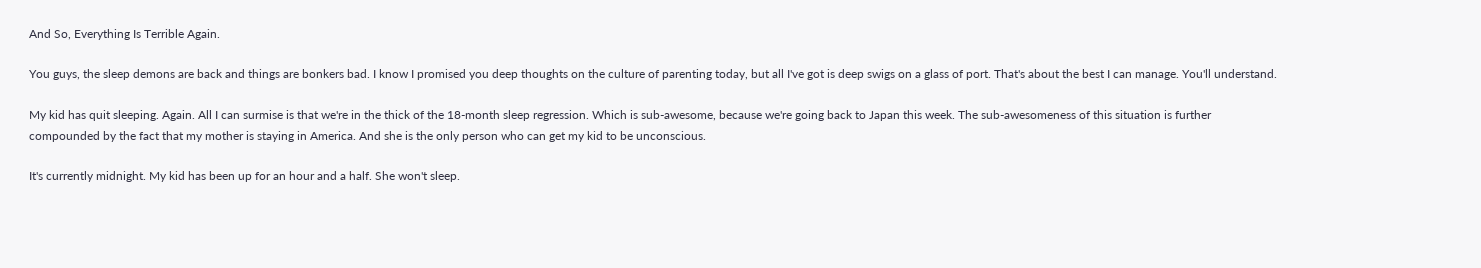And So, Everything Is Terrible Again.

You guys, the sleep demons are back and things are bonkers bad. I know I promised you deep thoughts on the culture of parenting today, but all I've got is deep swigs on a glass of port. That's about the best I can manage. You'll understand.

My kid has quit sleeping. Again. All I can surmise is that we're in the thick of the 18-month sleep regression. Which is sub-awesome, because we're going back to Japan this week. The sub-awesomeness of this situation is further compounded by the fact that my mother is staying in America. And she is the only person who can get my kid to be unconscious.

It's currently midnight. My kid has been up for an hour and a half. She won't sleep.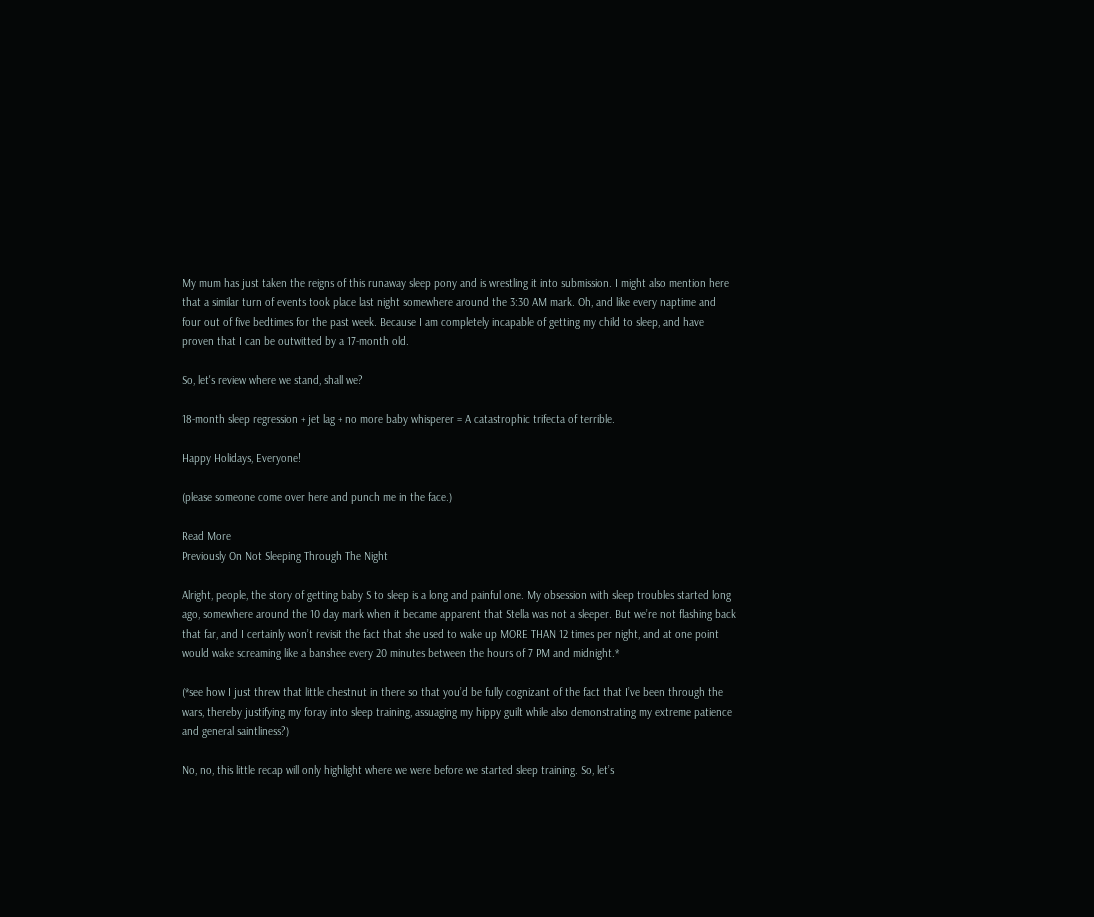My mum has just taken the reigns of this runaway sleep pony and is wrestling it into submission. I might also mention here that a similar turn of events took place last night somewhere around the 3:30 AM mark. Oh, and like every naptime and four out of five bedtimes for the past week. Because I am completely incapable of getting my child to sleep, and have proven that I can be outwitted by a 17-month old.

So, let's review where we stand, shall we?

18-month sleep regression + jet lag + no more baby whisperer = A catastrophic trifecta of terrible.

Happy Holidays, Everyone!

(please someone come over here and punch me in the face.)

Read More
Previously On Not Sleeping Through The Night

Alright, people, the story of getting baby S to sleep is a long and painful one. My obsession with sleep troubles started long ago, somewhere around the 10 day mark when it became apparent that Stella was not a sleeper. But we’re not flashing back that far, and I certainly won’t revisit the fact that she used to wake up MORE THAN 12 times per night, and at one point would wake screaming like a banshee every 20 minutes between the hours of 7 PM and midnight.*

(*see how I just threw that little chestnut in there so that you’d be fully cognizant of the fact that I’ve been through the wars, thereby justifying my foray into sleep training, assuaging my hippy guilt while also demonstrating my extreme patience and general saintliness?)

No, no, this little recap will only highlight where we were before we started sleep training. So, let’s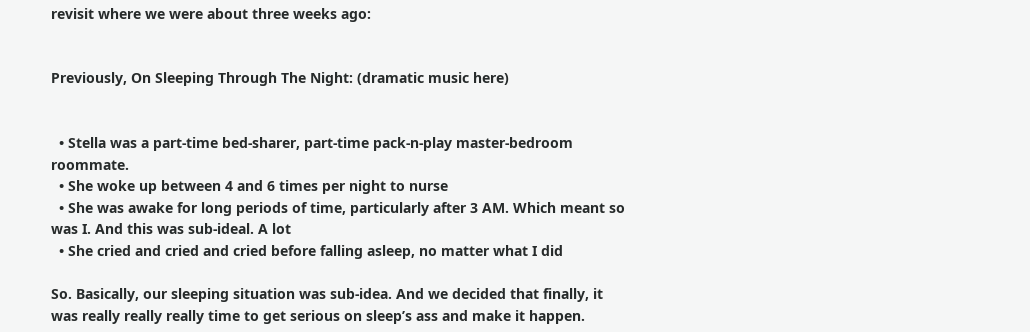revisit where we were about three weeks ago:


Previously, On Sleeping Through The Night: (dramatic music here)


  • Stella was a part-time bed-sharer, part-time pack-n-play master-bedroom roommate.
  • She woke up between 4 and 6 times per night to nurse
  • She was awake for long periods of time, particularly after 3 AM. Which meant so was I. And this was sub-ideal. A lot
  • She cried and cried and cried before falling asleep, no matter what I did

So. Basically, our sleeping situation was sub-idea. And we decided that finally, it was really really really time to get serious on sleep’s ass and make it happen.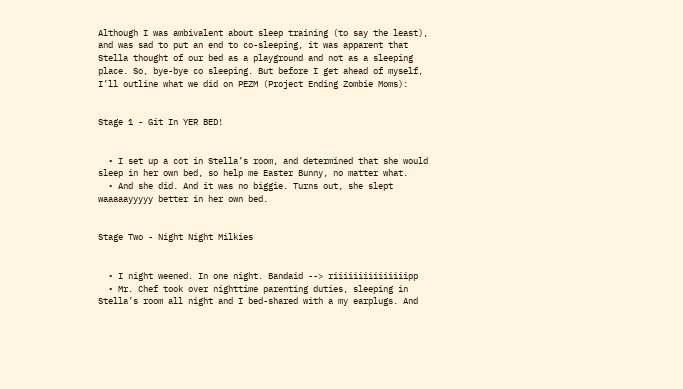Although I was ambivalent about sleep training (to say the least), and was sad to put an end to co-sleeping, it was apparent that Stella thought of our bed as a playground and not as a sleeping place. So, bye-bye co sleeping. But before I get ahead of myself, I’ll outline what we did on PEZM (Project Ending Zombie Moms):


Stage 1 - Git In YER BED!


  • I set up a cot in Stella’s room, and determined that she would sleep in her own bed, so help me Easter Bunny, no matter what.
  • And she did. And it was no biggie. Turns out, she slept waaaaayyyyy better in her own bed.


Stage Two - Night Night Milkies


  • I night weened. In one night. Bandaid --> riiiiiiiiiiiiiiipp
  • Mr. Chef took over nighttime parenting duties, sleeping in Stella’s room all night and I bed-shared with a my earplugs. And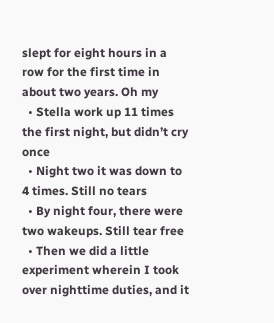slept for eight hours in a row for the first time in about two years. Oh my
  • Stella work up 11 times the first night, but didn’t cry once
  • Night two it was down to 4 times. Still no tears
  • By night four, there were two wakeups. Still tear free
  • Then we did a little experiment wherein I took over nighttime duties, and it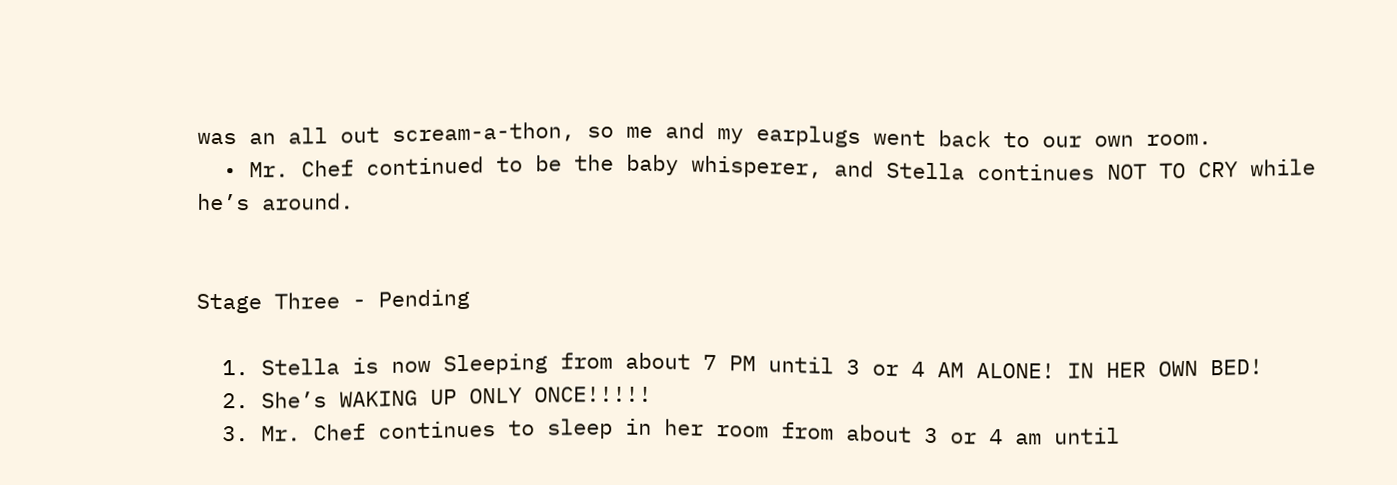was an all out scream-a-thon, so me and my earplugs went back to our own room.
  • Mr. Chef continued to be the baby whisperer, and Stella continues NOT TO CRY while he’s around.


Stage Three - Pending

  1. Stella is now Sleeping from about 7 PM until 3 or 4 AM ALONE! IN HER OWN BED!
  2. She’s WAKING UP ONLY ONCE!!!!!
  3. Mr. Chef continues to sleep in her room from about 3 or 4 am until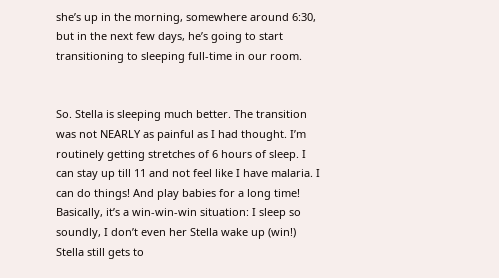she’s up in the morning, somewhere around 6:30, but in the next few days, he’s going to start transitioning to sleeping full-time in our room.


So. Stella is sleeping much better. The transition was not NEARLY as painful as I had thought. I’m routinely getting stretches of 6 hours of sleep. I can stay up till 11 and not feel like I have malaria. I can do things! And play babies for a long time! Basically, it’s a win-win-win situation: I sleep so soundly, I don’t even her Stella wake up (win!) Stella still gets to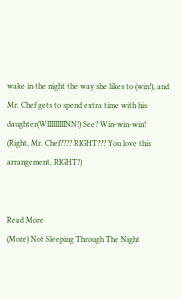wake in the night the way she likes to (win!), and Mr. Chef gets to spend extra time with his daughter(WIIIIIIIIINN!) See? Win-win-win! (Right, Mr. Chef???? RIGHT??? You love this arrangement, RIGHT?)


Read More
(More) Not Sleeping Through The Night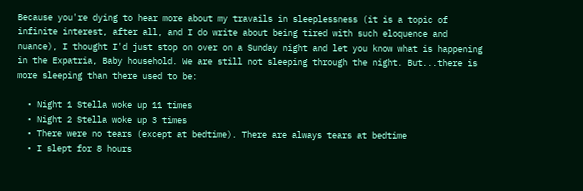Because you're dying to hear more about my travails in sleeplessness (it is a topic of infinite interest, after all, and I do write about being tired with such eloquence and nuance), I thought I'd just stop on over on a Sunday night and let you know what is happening in the Expatria, Baby household. We are still not sleeping through the night. But...there is more sleeping than there used to be:

  • Night 1 Stella woke up 11 times
  • Night 2 Stella woke up 3 times
  • There were no tears (except at bedtime). There are always tears at bedtime
  • I slept for 8 hours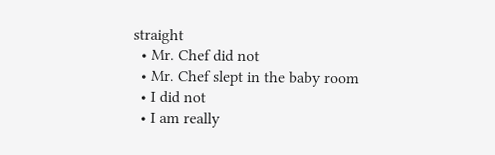straight
  • Mr. Chef did not
  • Mr. Chef slept in the baby room
  • I did not
  • I am really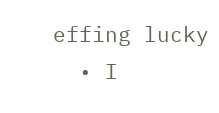effing lucky
  • I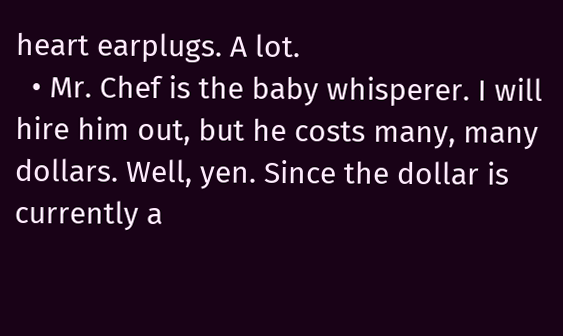heart earplugs. A lot.
  • Mr. Chef is the baby whisperer. I will hire him out, but he costs many, many dollars. Well, yen. Since the dollar is currently a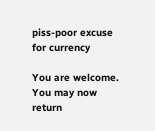piss-poor excuse for currency

You are welcome. You may now return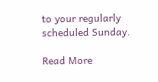to your regularly scheduled Sunday.

Read More